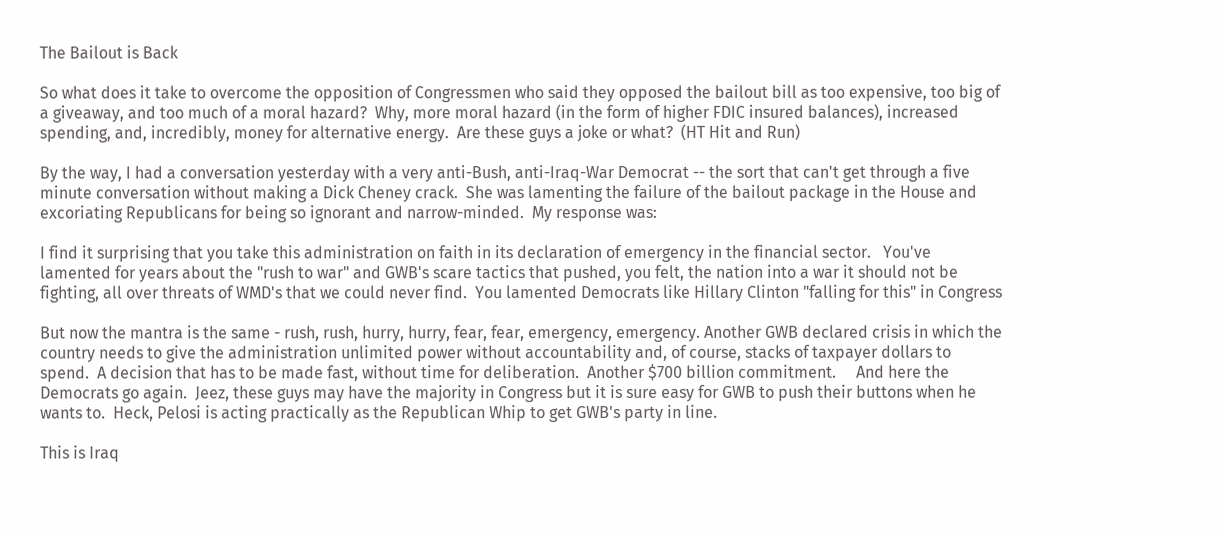The Bailout is Back

So what does it take to overcome the opposition of Congressmen who said they opposed the bailout bill as too expensive, too big of a giveaway, and too much of a moral hazard?  Why, more moral hazard (in the form of higher FDIC insured balances), increased spending, and, incredibly, money for alternative energy.  Are these guys a joke or what?  (HT Hit and Run)

By the way, I had a conversation yesterday with a very anti-Bush, anti-Iraq-War Democrat -- the sort that can't get through a five minute conversation without making a Dick Cheney crack.  She was lamenting the failure of the bailout package in the House and excoriating Republicans for being so ignorant and narrow-minded.  My response was:

I find it surprising that you take this administration on faith in its declaration of emergency in the financial sector.   You've lamented for years about the "rush to war" and GWB's scare tactics that pushed, you felt, the nation into a war it should not be fighting, all over threats of WMD's that we could never find.  You lamented Democrats like Hillary Clinton "falling for this" in Congress

But now the mantra is the same - rush, rush, hurry, hurry, fear, fear, emergency, emergency. Another GWB declared crisis in which the country needs to give the administration unlimited power without accountability and, of course, stacks of taxpayer dollars to spend.  A decision that has to be made fast, without time for deliberation.  Another $700 billion commitment.     And here the Democrats go again.  Jeez, these guys may have the majority in Congress but it is sure easy for GWB to push their buttons when he wants to.  Heck, Pelosi is acting practically as the Republican Whip to get GWB's party in line.

This is Iraq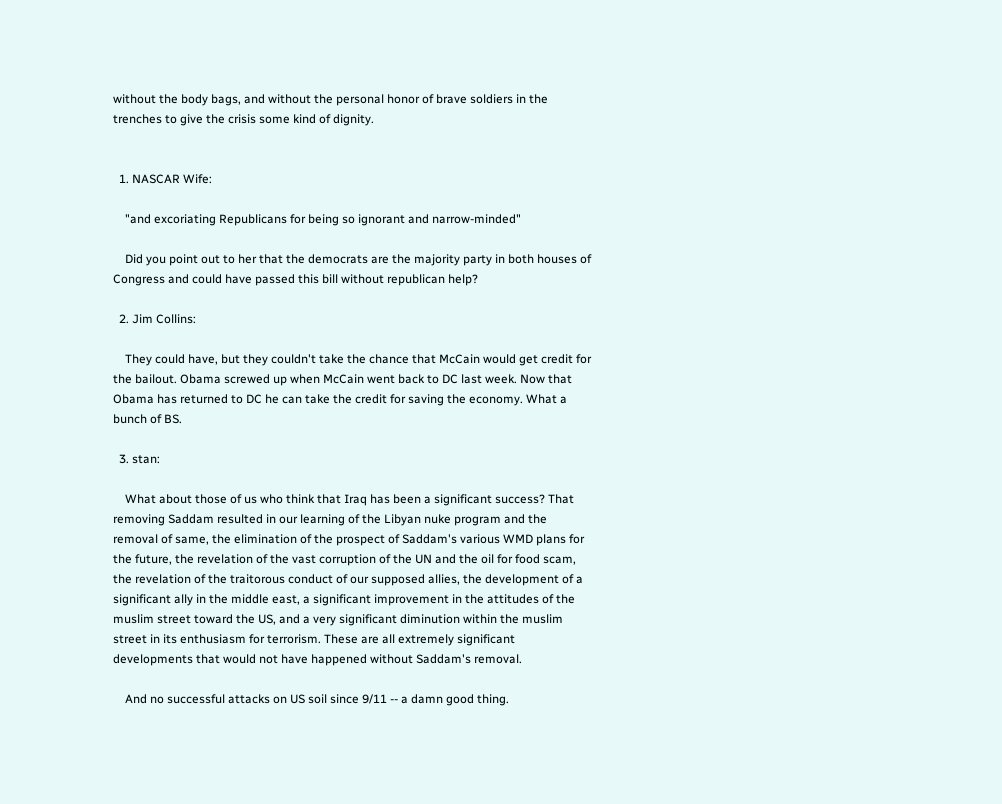without the body bags, and without the personal honor of brave soldiers in the trenches to give the crisis some kind of dignity.


  1. NASCAR Wife:

    "and excoriating Republicans for being so ignorant and narrow-minded"

    Did you point out to her that the democrats are the majority party in both houses of Congress and could have passed this bill without republican help?

  2. Jim Collins:

    They could have, but they couldn't take the chance that McCain would get credit for the bailout. Obama screwed up when McCain went back to DC last week. Now that Obama has returned to DC he can take the credit for saving the economy. What a bunch of BS.

  3. stan:

    What about those of us who think that Iraq has been a significant success? That removing Saddam resulted in our learning of the Libyan nuke program and the removal of same, the elimination of the prospect of Saddam's various WMD plans for the future, the revelation of the vast corruption of the UN and the oil for food scam, the revelation of the traitorous conduct of our supposed allies, the development of a significant ally in the middle east, a significant improvement in the attitudes of the muslim street toward the US, and a very significant diminution within the muslim street in its enthusiasm for terrorism. These are all extremely significant developments that would not have happened without Saddam's removal.

    And no successful attacks on US soil since 9/11 -- a damn good thing.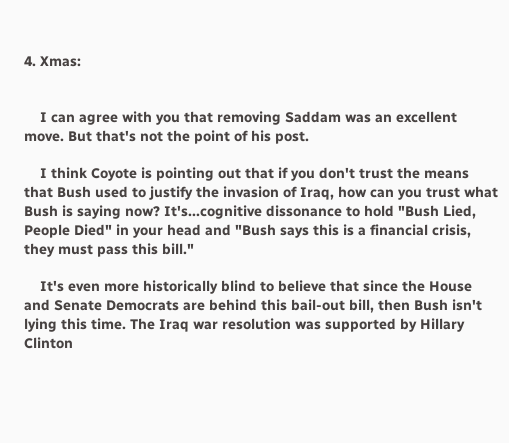4. Xmas:


    I can agree with you that removing Saddam was an excellent move. But that's not the point of his post.

    I think Coyote is pointing out that if you don't trust the means that Bush used to justify the invasion of Iraq, how can you trust what Bush is saying now? It's...cognitive dissonance to hold "Bush Lied, People Died" in your head and "Bush says this is a financial crisis, they must pass this bill."

    It's even more historically blind to believe that since the House and Senate Democrats are behind this bail-out bill, then Bush isn't lying this time. The Iraq war resolution was supported by Hillary Clinton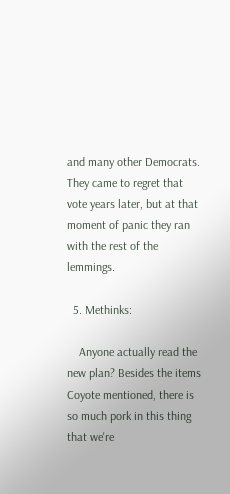and many other Democrats. They came to regret that vote years later, but at that moment of panic they ran with the rest of the lemmings.

  5. Methinks:

    Anyone actually read the new plan? Besides the items Coyote mentioned, there is so much pork in this thing that we're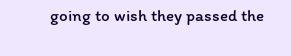going to wish they passed the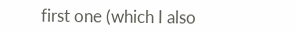first one (which I also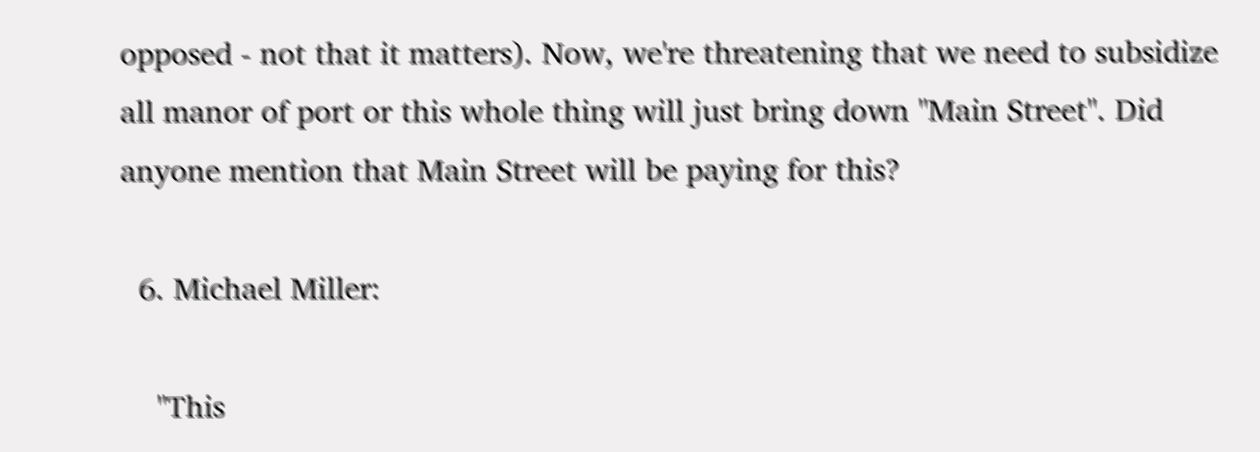opposed - not that it matters). Now, we're threatening that we need to subsidize all manor of port or this whole thing will just bring down "Main Street". Did anyone mention that Main Street will be paying for this?

  6. Michael Miller:

    "This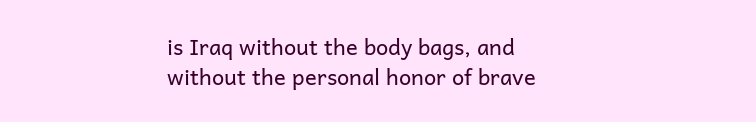is Iraq without the body bags, and without the personal honor of brave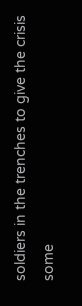soldiers in the trenches to give the crisis some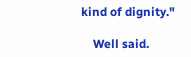kind of dignity."

    Well said.